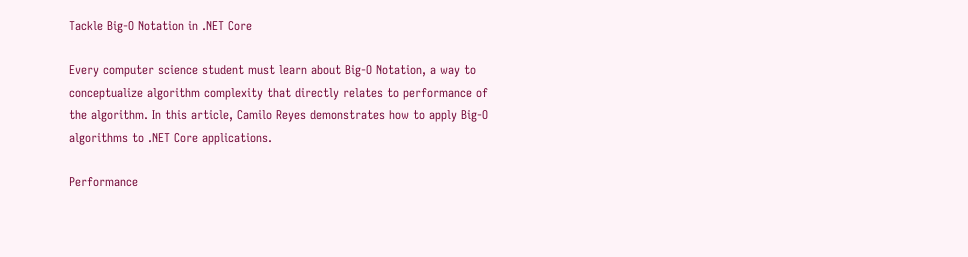Tackle Big-O Notation in .NET Core

Every computer science student must learn about Big-O Notation, a way to conceptualize algorithm complexity that directly relates to performance of the algorithm. In this article, Camilo Reyes demonstrates how to apply Big-O algorithms to .NET Core applications.

Performance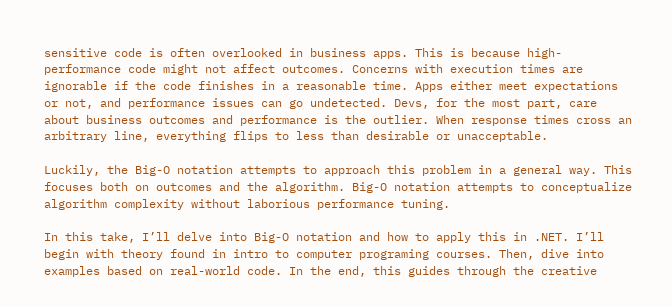sensitive code is often overlooked in business apps. This is because high-performance code might not affect outcomes. Concerns with execution times are ignorable if the code finishes in a reasonable time. Apps either meet expectations or not, and performance issues can go undetected. Devs, for the most part, care about business outcomes and performance is the outlier. When response times cross an arbitrary line, everything flips to less than desirable or unacceptable.

Luckily, the Big-O notation attempts to approach this problem in a general way. This focuses both on outcomes and the algorithm. Big-O notation attempts to conceptualize algorithm complexity without laborious performance tuning.

In this take, I’ll delve into Big-O notation and how to apply this in .NET. I’ll begin with theory found in intro to computer programing courses. Then, dive into examples based on real-world code. In the end, this guides through the creative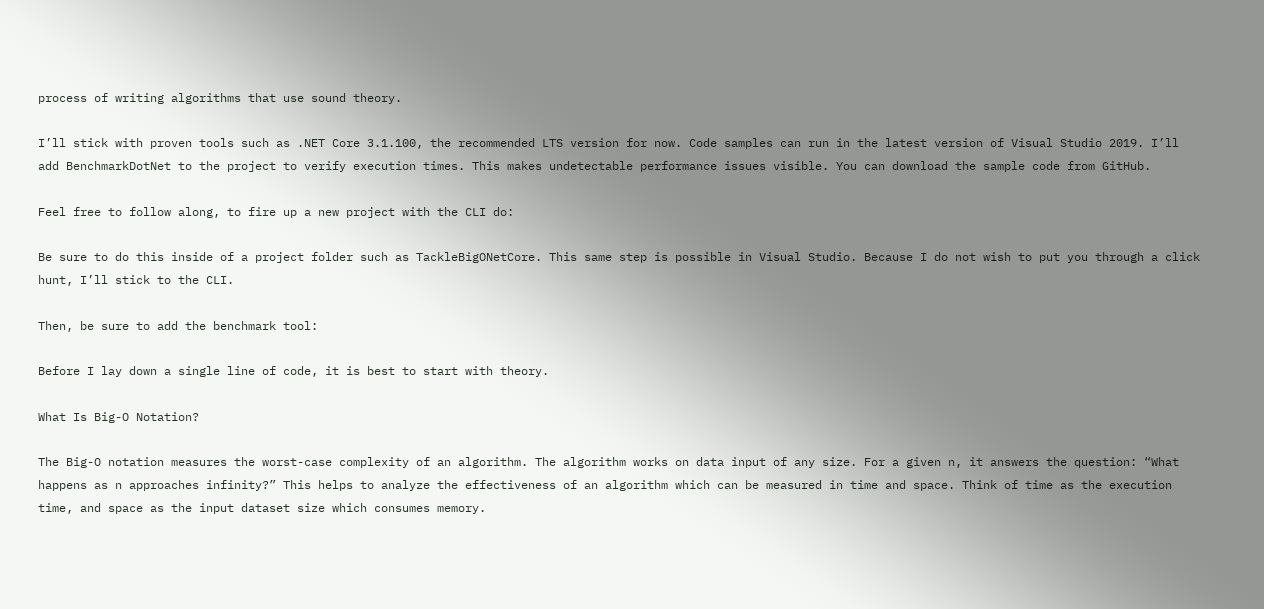process of writing algorithms that use sound theory.

I’ll stick with proven tools such as .NET Core 3.1.100, the recommended LTS version for now. Code samples can run in the latest version of Visual Studio 2019. I’ll add BenchmarkDotNet to the project to verify execution times. This makes undetectable performance issues visible. You can download the sample code from GitHub.

Feel free to follow along, to fire up a new project with the CLI do:

Be sure to do this inside of a project folder such as TackleBigONetCore. This same step is possible in Visual Studio. Because I do not wish to put you through a click hunt, I’ll stick to the CLI.

Then, be sure to add the benchmark tool:

Before I lay down a single line of code, it is best to start with theory.

What Is Big-O Notation?

The Big-O notation measures the worst-case complexity of an algorithm. The algorithm works on data input of any size. For a given n, it answers the question: “What happens as n approaches infinity?” This helps to analyze the effectiveness of an algorithm which can be measured in time and space. Think of time as the execution time, and space as the input dataset size which consumes memory.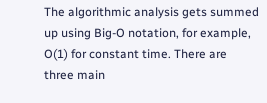The algorithmic analysis gets summed up using Big-O notation, for example, O(1) for constant time. There are three main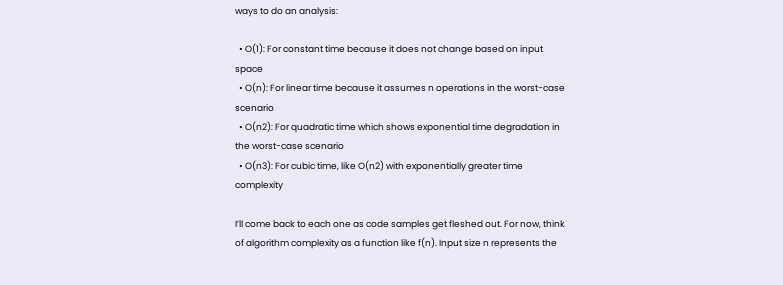ways to do an analysis:

  • O(1): For constant time because it does not change based on input space
  • O(n): For linear time because it assumes n operations in the worst-case scenario
  • O(n2): For quadratic time which shows exponential time degradation in the worst-case scenario
  • O(n3): For cubic time, like O(n2) with exponentially greater time complexity

I’ll come back to each one as code samples get fleshed out. For now, think of algorithm complexity as a function like f(n). Input size n represents the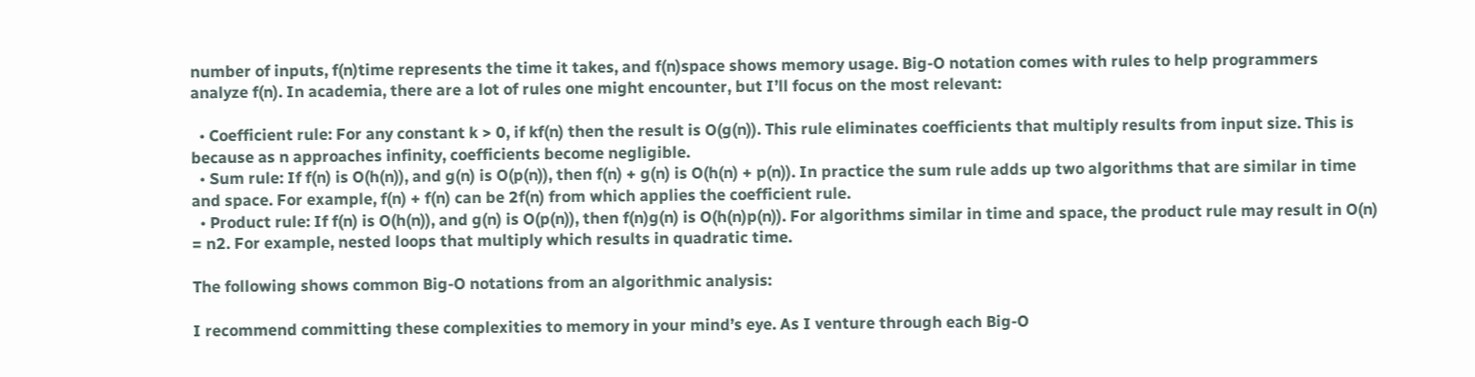number of inputs, f(n)time represents the time it takes, and f(n)space shows memory usage. Big-O notation comes with rules to help programmers analyze f(n). In academia, there are a lot of rules one might encounter, but I’ll focus on the most relevant:

  • Coefficient rule: For any constant k > 0, if kf(n) then the result is O(g(n)). This rule eliminates coefficients that multiply results from input size. This is because as n approaches infinity, coefficients become negligible.
  • Sum rule: If f(n) is O(h(n)), and g(n) is O(p(n)), then f(n) + g(n) is O(h(n) + p(n)). In practice the sum rule adds up two algorithms that are similar in time and space. For example, f(n) + f(n) can be 2f(n) from which applies the coefficient rule.
  • Product rule: If f(n) is O(h(n)), and g(n) is O(p(n)), then f(n)g(n) is O(h(n)p(n)). For algorithms similar in time and space, the product rule may result in O(n) = n2. For example, nested loops that multiply which results in quadratic time.

The following shows common Big-O notations from an algorithmic analysis:

I recommend committing these complexities to memory in your mind’s eye. As I venture through each Big-O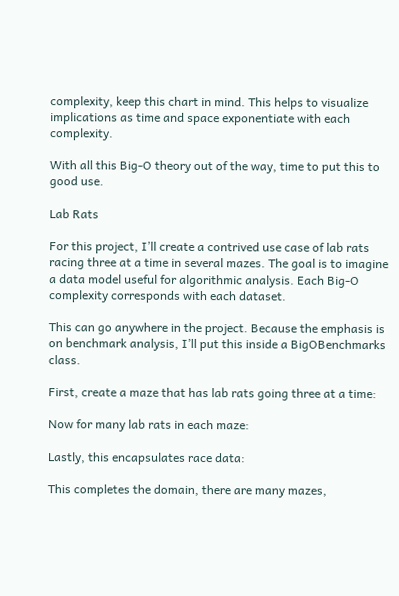complexity, keep this chart in mind. This helps to visualize implications as time and space exponentiate with each complexity.

With all this Big-O theory out of the way, time to put this to good use.

Lab Rats

For this project, I’ll create a contrived use case of lab rats racing three at a time in several mazes. The goal is to imagine a data model useful for algorithmic analysis. Each Big-O complexity corresponds with each dataset.

This can go anywhere in the project. Because the emphasis is on benchmark analysis, I’ll put this inside a BigOBenchmarks class.

First, create a maze that has lab rats going three at a time:

Now for many lab rats in each maze:

Lastly, this encapsulates race data:

This completes the domain, there are many mazes,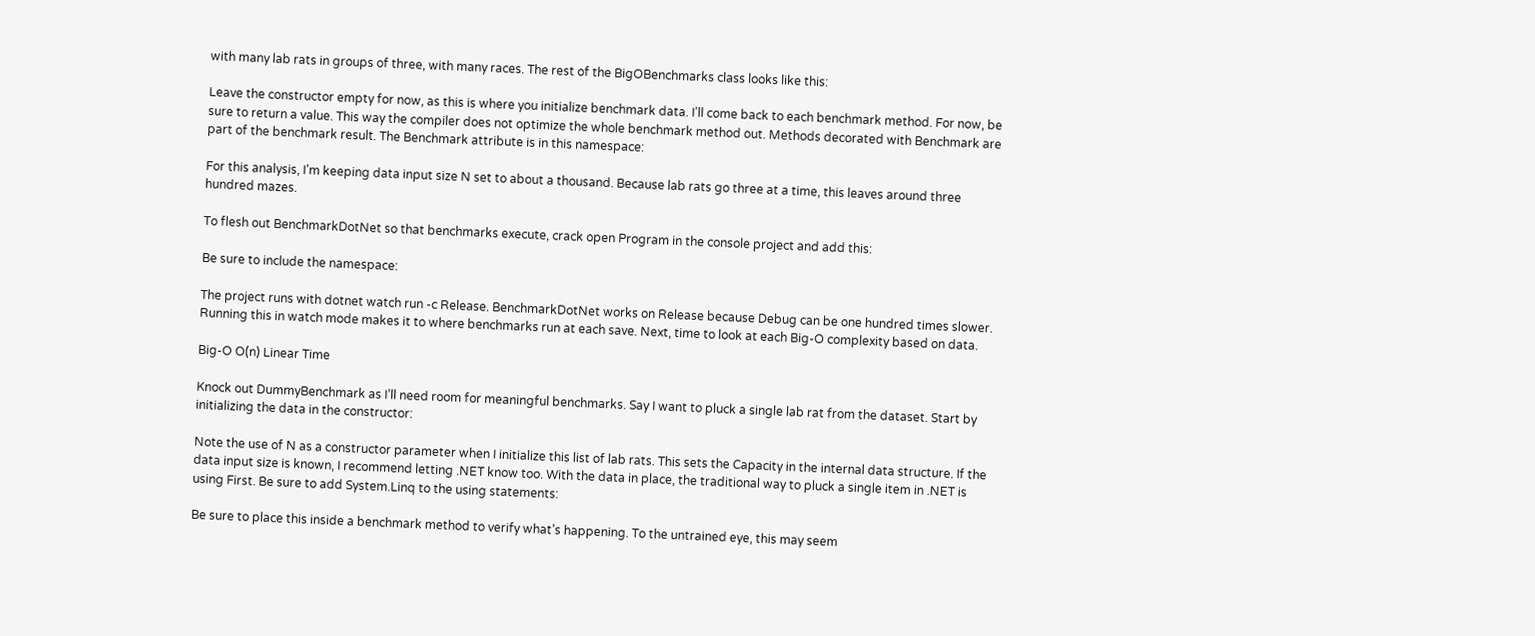with many lab rats in groups of three, with many races. The rest of the BigOBenchmarks class looks like this:

Leave the constructor empty for now, as this is where you initialize benchmark data. I’ll come back to each benchmark method. For now, be sure to return a value. This way the compiler does not optimize the whole benchmark method out. Methods decorated with Benchmark are part of the benchmark result. The Benchmark attribute is in this namespace:

For this analysis, I’m keeping data input size N set to about a thousand. Because lab rats go three at a time, this leaves around three hundred mazes.

To flesh out BenchmarkDotNet so that benchmarks execute, crack open Program in the console project and add this:

Be sure to include the namespace:

The project runs with dotnet watch run -c Release. BenchmarkDotNet works on Release because Debug can be one hundred times slower. Running this in watch mode makes it to where benchmarks run at each save. Next, time to look at each Big-O complexity based on data.

Big-O O(n) Linear Time

Knock out DummyBenchmark as I’ll need room for meaningful benchmarks. Say I want to pluck a single lab rat from the dataset. Start by initializing the data in the constructor:

Note the use of N as a constructor parameter when I initialize this list of lab rats. This sets the Capacity in the internal data structure. If the data input size is known, I recommend letting .NET know too. With the data in place, the traditional way to pluck a single item in .NET is using First. Be sure to add System.Linq to the using statements:

Be sure to place this inside a benchmark method to verify what’s happening. To the untrained eye, this may seem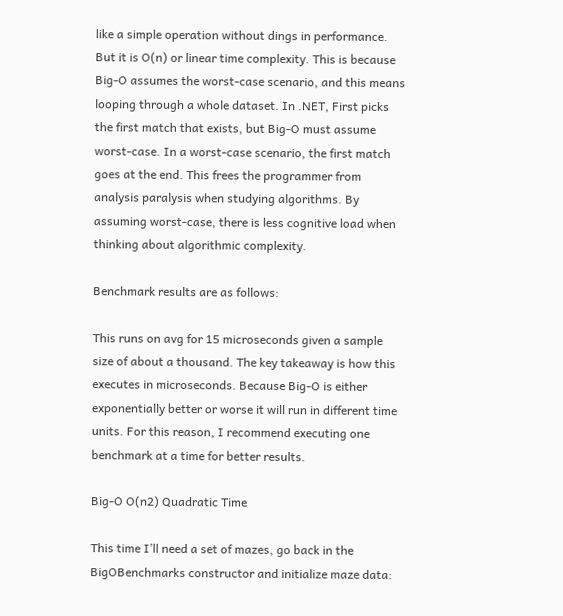like a simple operation without dings in performance. But it is O(n) or linear time complexity. This is because Big-O assumes the worst-case scenario, and this means looping through a whole dataset. In .NET, First picks the first match that exists, but Big-O must assume worst-case. In a worst-case scenario, the first match goes at the end. This frees the programmer from analysis paralysis when studying algorithms. By assuming worst-case, there is less cognitive load when thinking about algorithmic complexity.

Benchmark results are as follows:

This runs on avg for 15 microseconds given a sample size of about a thousand. The key takeaway is how this executes in microseconds. Because Big-O is either exponentially better or worse it will run in different time units. For this reason, I recommend executing one benchmark at a time for better results.

Big-O O(n2) Quadratic Time

This time I’ll need a set of mazes, go back in the BigOBenchmarks constructor and initialize maze data: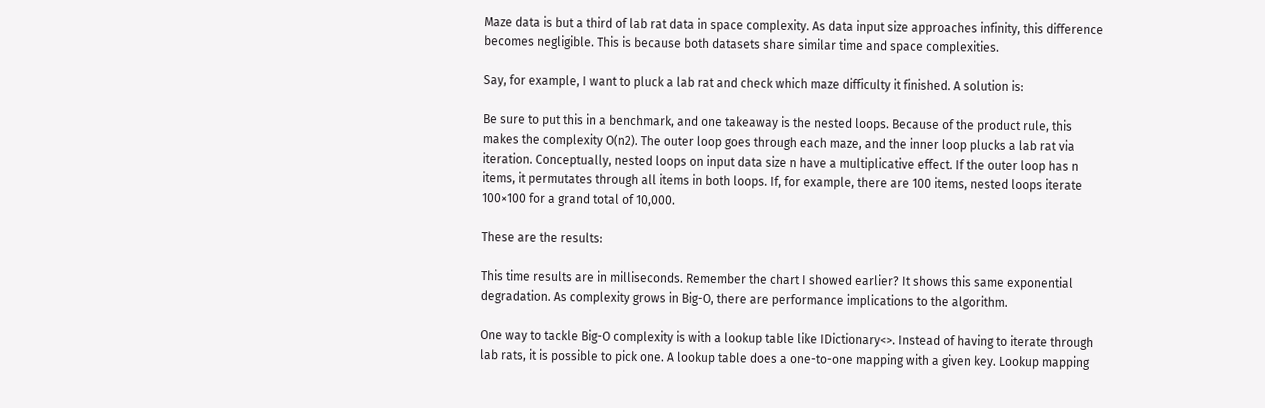Maze data is but a third of lab rat data in space complexity. As data input size approaches infinity, this difference becomes negligible. This is because both datasets share similar time and space complexities.

Say, for example, I want to pluck a lab rat and check which maze difficulty it finished. A solution is:

Be sure to put this in a benchmark, and one takeaway is the nested loops. Because of the product rule, this makes the complexity O(n2). The outer loop goes through each maze, and the inner loop plucks a lab rat via iteration. Conceptually, nested loops on input data size n have a multiplicative effect. If the outer loop has n items, it permutates through all items in both loops. If, for example, there are 100 items, nested loops iterate 100×100 for a grand total of 10,000.

These are the results:

This time results are in milliseconds. Remember the chart I showed earlier? It shows this same exponential degradation. As complexity grows in Big-O, there are performance implications to the algorithm.

One way to tackle Big-O complexity is with a lookup table like IDictionary<>. Instead of having to iterate through lab rats, it is possible to pick one. A lookup table does a one-to-one mapping with a given key. Lookup mapping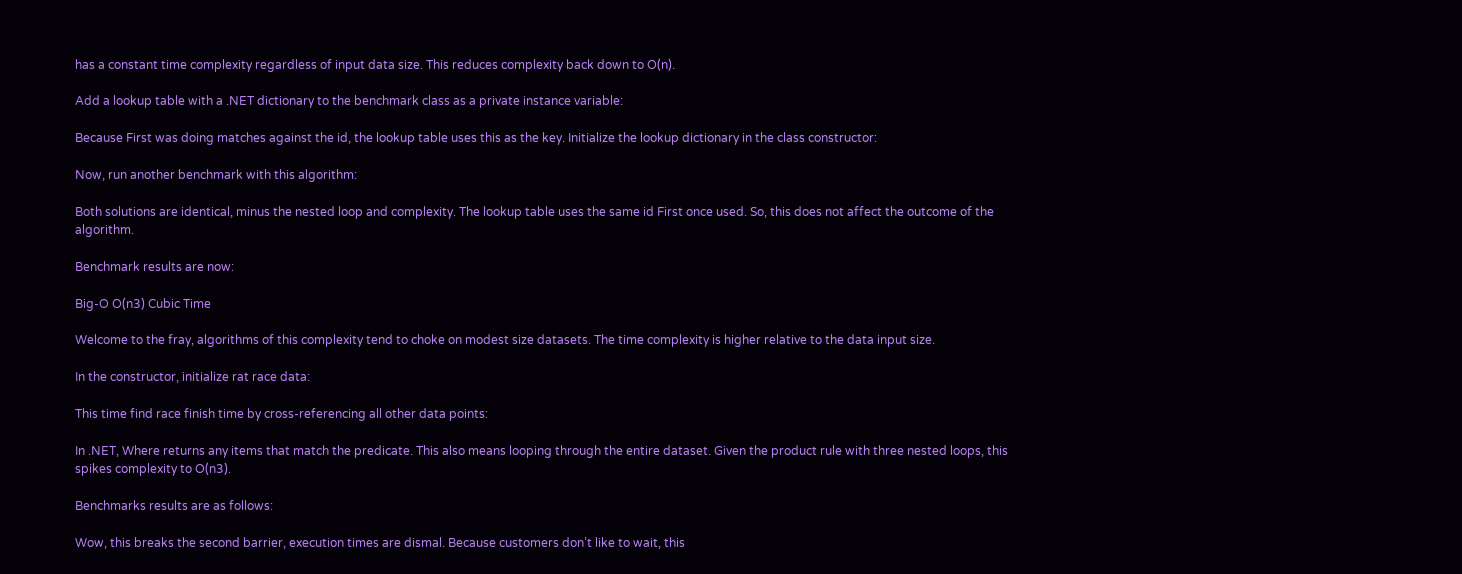has a constant time complexity regardless of input data size. This reduces complexity back down to O(n).

Add a lookup table with a .NET dictionary to the benchmark class as a private instance variable:

Because First was doing matches against the id, the lookup table uses this as the key. Initialize the lookup dictionary in the class constructor:

Now, run another benchmark with this algorithm:

Both solutions are identical, minus the nested loop and complexity. The lookup table uses the same id First once used. So, this does not affect the outcome of the algorithm.

Benchmark results are now:

Big-O O(n3) Cubic Time

Welcome to the fray, algorithms of this complexity tend to choke on modest size datasets. The time complexity is higher relative to the data input size.

In the constructor, initialize rat race data:

This time find race finish time by cross-referencing all other data points:

In .NET, Where returns any items that match the predicate. This also means looping through the entire dataset. Given the product rule with three nested loops, this spikes complexity to O(n3).

Benchmarks results are as follows:

Wow, this breaks the second barrier, execution times are dismal. Because customers don’t like to wait, this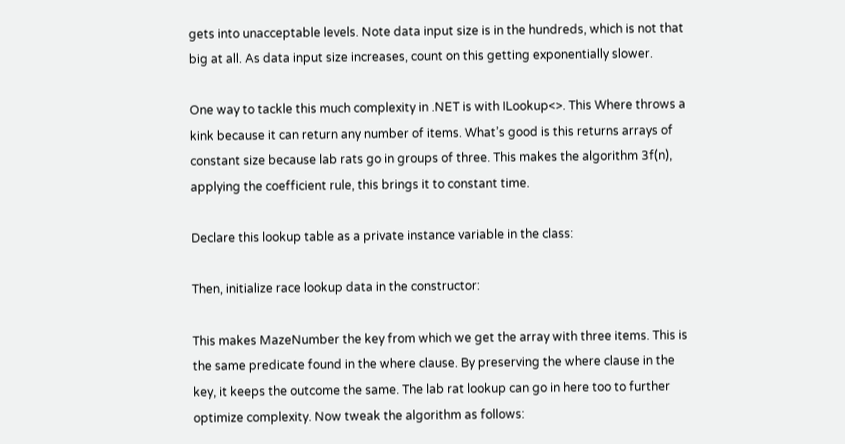gets into unacceptable levels. Note data input size is in the hundreds, which is not that big at all. As data input size increases, count on this getting exponentially slower.

One way to tackle this much complexity in .NET is with ILookup<>. This Where throws a kink because it can return any number of items. What’s good is this returns arrays of constant size because lab rats go in groups of three. This makes the algorithm 3f(n), applying the coefficient rule, this brings it to constant time.

Declare this lookup table as a private instance variable in the class:

Then, initialize race lookup data in the constructor:

This makes MazeNumber the key from which we get the array with three items. This is the same predicate found in the where clause. By preserving the where clause in the key, it keeps the outcome the same. The lab rat lookup can go in here too to further optimize complexity. Now tweak the algorithm as follows: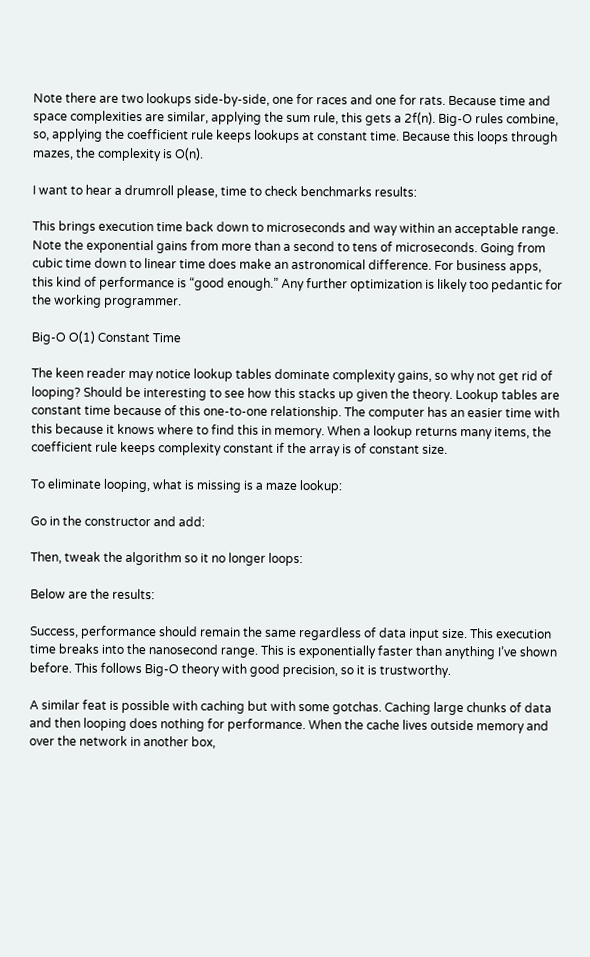Note there are two lookups side-by-side, one for races and one for rats. Because time and space complexities are similar, applying the sum rule, this gets a 2f(n). Big-O rules combine, so, applying the coefficient rule keeps lookups at constant time. Because this loops through mazes, the complexity is O(n).

I want to hear a drumroll please, time to check benchmarks results:

This brings execution time back down to microseconds and way within an acceptable range. Note the exponential gains from more than a second to tens of microseconds. Going from cubic time down to linear time does make an astronomical difference. For business apps, this kind of performance is “good enough.” Any further optimization is likely too pedantic for the working programmer.

Big-O O(1) Constant Time

The keen reader may notice lookup tables dominate complexity gains, so why not get rid of looping? Should be interesting to see how this stacks up given the theory. Lookup tables are constant time because of this one-to-one relationship. The computer has an easier time with this because it knows where to find this in memory. When a lookup returns many items, the coefficient rule keeps complexity constant if the array is of constant size.

To eliminate looping, what is missing is a maze lookup:

Go in the constructor and add:

Then, tweak the algorithm so it no longer loops:

Below are the results:

Success, performance should remain the same regardless of data input size. This execution time breaks into the nanosecond range. This is exponentially faster than anything I’ve shown before. This follows Big-O theory with good precision, so it is trustworthy.

A similar feat is possible with caching but with some gotchas. Caching large chunks of data and then looping does nothing for performance. When the cache lives outside memory and over the network in another box,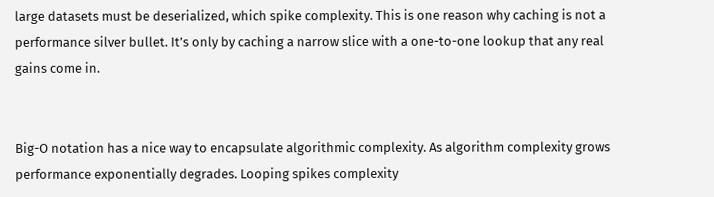large datasets must be deserialized, which spike complexity. This is one reason why caching is not a performance silver bullet. It’s only by caching a narrow slice with a one-to-one lookup that any real gains come in.


Big-O notation has a nice way to encapsulate algorithmic complexity. As algorithm complexity grows performance exponentially degrades. Looping spikes complexity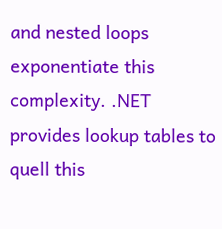and nested loops exponentiate this complexity. .NET provides lookup tables to quell this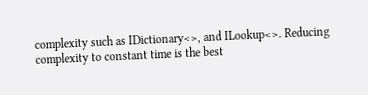complexity such as IDictionary<>, and ILookup<>. Reducing complexity to constant time is the best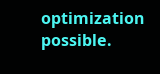optimization possible.